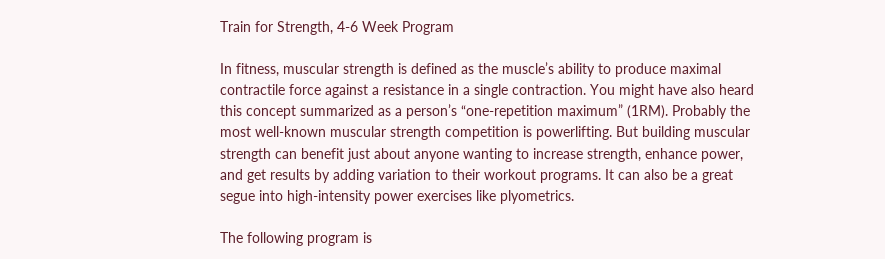Train for Strength, 4-6 Week Program

In fitness, muscular strength is defined as the muscle’s ability to produce maximal contractile force against a resistance in a single contraction. You might have also heard this concept summarized as a person’s “one-repetition maximum” (1RM). Probably the most well-known muscular strength competition is powerlifting. But building muscular strength can benefit just about anyone wanting to increase strength, enhance power, and get results by adding variation to their workout programs. It can also be a great segue into high-intensity power exercises like plyometrics.

The following program is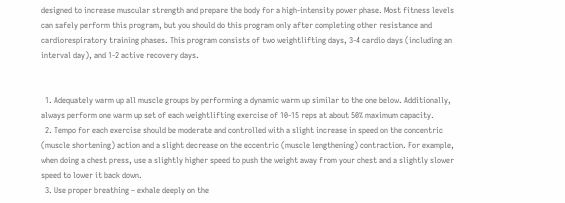designed to increase muscular strength and prepare the body for a high-intensity power phase. Most fitness levels can safely perform this program, but you should do this program only after completing other resistance and cardiorespiratory training phases. This program consists of two weightlifting days, 3-4 cardio days (including an interval day), and 1-2 active recovery days.


  1. Adequately warm up all muscle groups by performing a dynamic warm up similar to the one below. Additionally, always perform one warm up set of each weightlifting exercise of 10-15 reps at about 50% maximum capacity.
  2. Tempo for each exercise should be moderate and controlled with a slight increase in speed on the concentric (muscle shortening) action and a slight decrease on the eccentric (muscle lengthening) contraction. For example, when doing a chest press, use a slightly higher speed to push the weight away from your chest and a slightly slower speed to lower it back down.
  3. Use proper breathing – exhale deeply on the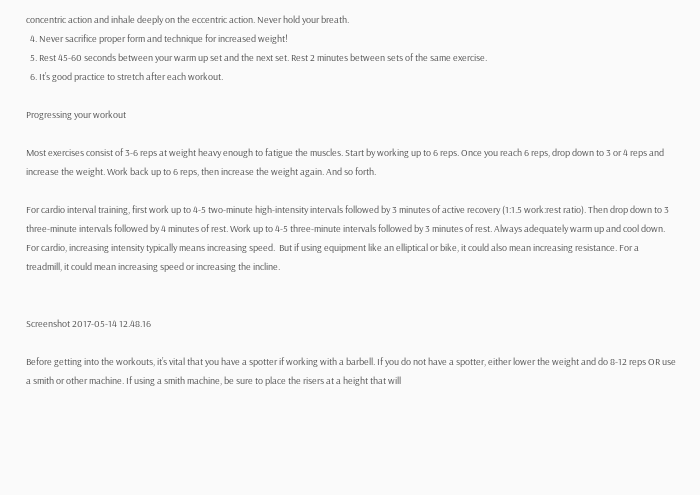concentric action and inhale deeply on the eccentric action. Never hold your breath.
  4. Never sacrifice proper form and technique for increased weight!
  5. Rest 45-60 seconds between your warm up set and the next set. Rest 2 minutes between sets of the same exercise.
  6. It’s good practice to stretch after each workout.

Progressing your workout

Most exercises consist of 3-6 reps at weight heavy enough to fatigue the muscles. Start by working up to 6 reps. Once you reach 6 reps, drop down to 3 or 4 reps and increase the weight. Work back up to 6 reps, then increase the weight again. And so forth.

For cardio interval training, first work up to 4-5 two-minute high-intensity intervals followed by 3 minutes of active recovery (1:1.5 work:rest ratio). Then drop down to 3 three-minute intervals followed by 4 minutes of rest. Work up to 4-5 three-minute intervals followed by 3 minutes of rest. Always adequately warm up and cool down. For cardio, increasing intensity typically means increasing speed.  But if using equipment like an elliptical or bike, it could also mean increasing resistance. For a treadmill, it could mean increasing speed or increasing the incline.


Screenshot 2017-05-14 12.48.16

Before getting into the workouts, it’s vital that you have a spotter if working with a barbell. If you do not have a spotter, either lower the weight and do 8-12 reps OR use a smith or other machine. If using a smith machine, be sure to place the risers at a height that will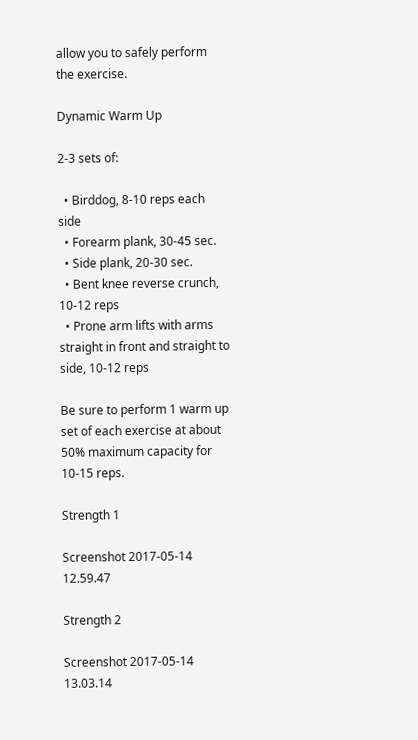allow you to safely perform the exercise.

Dynamic Warm Up

2-3 sets of:

  • Birddog, 8-10 reps each side
  • Forearm plank, 30-45 sec.
  • Side plank, 20-30 sec.
  • Bent knee reverse crunch, 10-12 reps
  • Prone arm lifts with arms straight in front and straight to side, 10-12 reps

Be sure to perform 1 warm up set of each exercise at about 50% maximum capacity for 10-15 reps.

Strength 1

Screenshot 2017-05-14 12.59.47

Strength 2

Screenshot 2017-05-14 13.03.14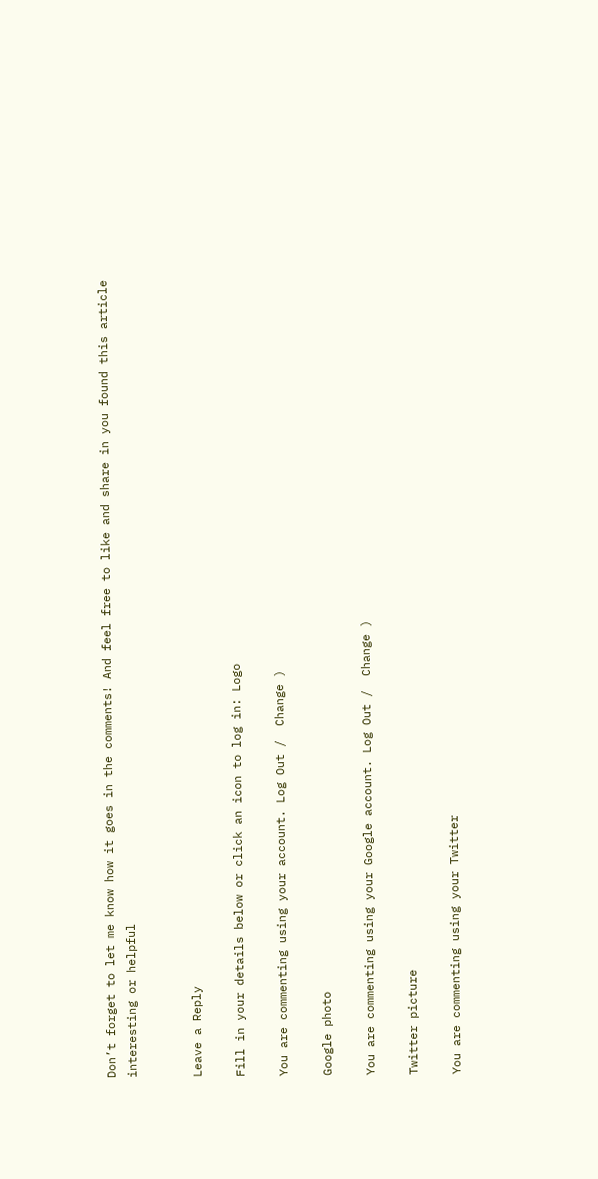Don’t forget to let me know how it goes in the comments! And feel free to like and share in you found this article interesting or helpful


Leave a Reply

Fill in your details below or click an icon to log in: Logo

You are commenting using your account. Log Out /  Change )

Google photo

You are commenting using your Google account. Log Out /  Change )

Twitter picture

You are commenting using your Twitter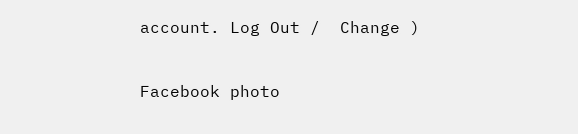account. Log Out /  Change )

Facebook photo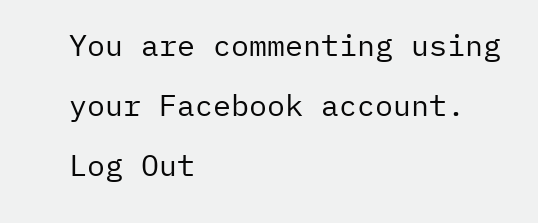You are commenting using your Facebook account. Log Out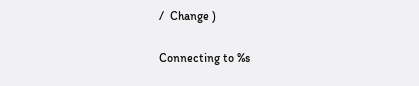/  Change )

Connecting to %s